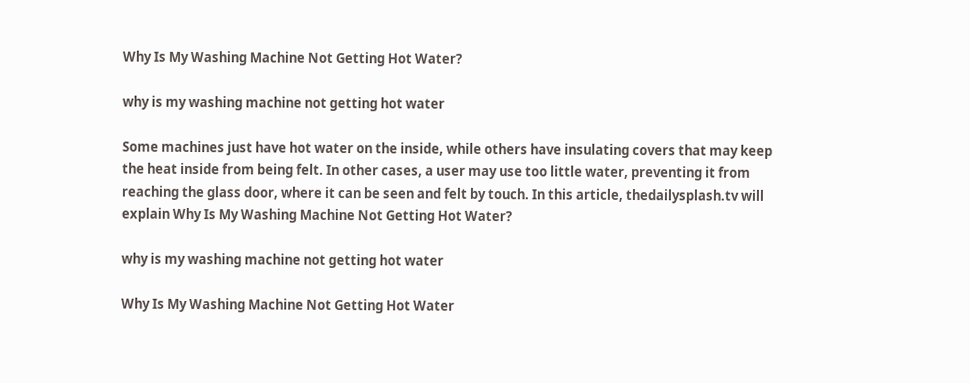Why Is My Washing Machine Not Getting Hot Water?

why is my washing machine not getting hot water

Some machines just have hot water on the inside, while others have insulating covers that may keep the heat inside from being felt. In other cases, a user may use too little water, preventing it from reaching the glass door, where it can be seen and felt by touch. In this article, thedailysplash.tv will explain Why Is My Washing Machine Not Getting Hot Water?

why is my washing machine not getting hot water

Why Is My Washing Machine Not Getting Hot Water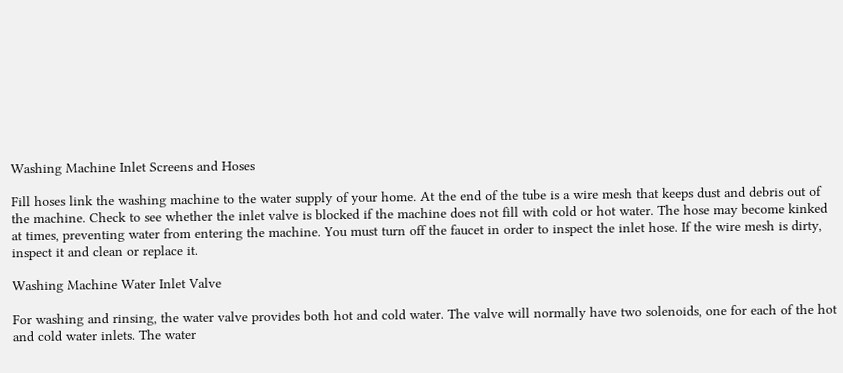Washing Machine Inlet Screens and Hoses

Fill hoses link the washing machine to the water supply of your home. At the end of the tube is a wire mesh that keeps dust and debris out of the machine. Check to see whether the inlet valve is blocked if the machine does not fill with cold or hot water. The hose may become kinked at times, preventing water from entering the machine. You must turn off the faucet in order to inspect the inlet hose. If the wire mesh is dirty, inspect it and clean or replace it.

Washing Machine Water Inlet Valve

For washing and rinsing, the water valve provides both hot and cold water. The valve will normally have two solenoids, one for each of the hot and cold water inlets. The water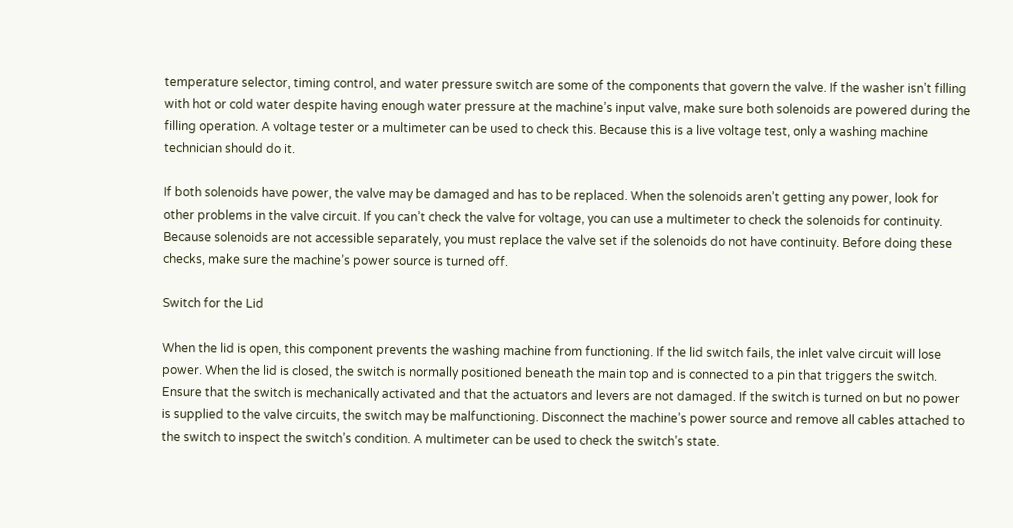temperature selector, timing control, and water pressure switch are some of the components that govern the valve. If the washer isn’t filling with hot or cold water despite having enough water pressure at the machine’s input valve, make sure both solenoids are powered during the filling operation. A voltage tester or a multimeter can be used to check this. Because this is a live voltage test, only a washing machine technician should do it.

If both solenoids have power, the valve may be damaged and has to be replaced. When the solenoids aren’t getting any power, look for other problems in the valve circuit. If you can’t check the valve for voltage, you can use a multimeter to check the solenoids for continuity. Because solenoids are not accessible separately, you must replace the valve set if the solenoids do not have continuity. Before doing these checks, make sure the machine’s power source is turned off.

Switch for the Lid

When the lid is open, this component prevents the washing machine from functioning. If the lid switch fails, the inlet valve circuit will lose power. When the lid is closed, the switch is normally positioned beneath the main top and is connected to a pin that triggers the switch. Ensure that the switch is mechanically activated and that the actuators and levers are not damaged. If the switch is turned on but no power is supplied to the valve circuits, the switch may be malfunctioning. Disconnect the machine’s power source and remove all cables attached to the switch to inspect the switch’s condition. A multimeter can be used to check the switch’s state.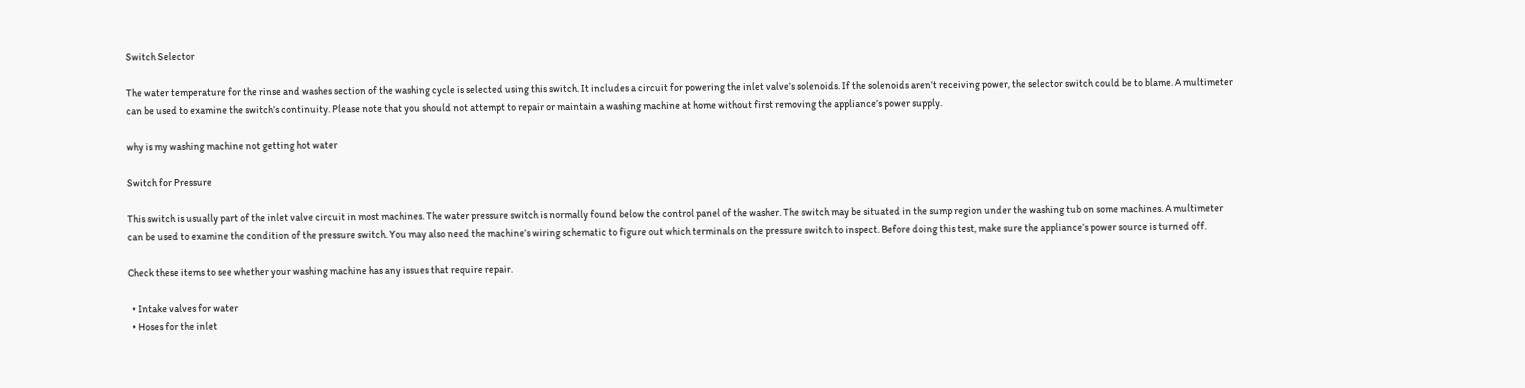Switch Selector

The water temperature for the rinse and washes section of the washing cycle is selected using this switch. It includes a circuit for powering the inlet valve’s solenoids. If the solenoids aren’t receiving power, the selector switch could be to blame. A multimeter can be used to examine the switch’s continuity. Please note that you should not attempt to repair or maintain a washing machine at home without first removing the appliance’s power supply.

why is my washing machine not getting hot water

Switch for Pressure

This switch is usually part of the inlet valve circuit in most machines. The water pressure switch is normally found below the control panel of the washer. The switch may be situated in the sump region under the washing tub on some machines. A multimeter can be used to examine the condition of the pressure switch. You may also need the machine’s wiring schematic to figure out which terminals on the pressure switch to inspect. Before doing this test, make sure the appliance’s power source is turned off.

Check these items to see whether your washing machine has any issues that require repair.

  • Intake valves for water
  • Hoses for the inlet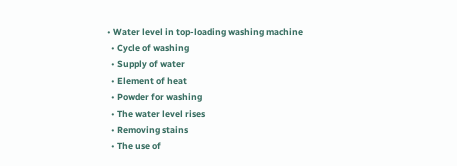• Water level in top-loading washing machine
  • Cycle of washing
  • Supply of water
  • Element of heat
  • Powder for washing
  • The water level rises
  • Removing stains
  • The use of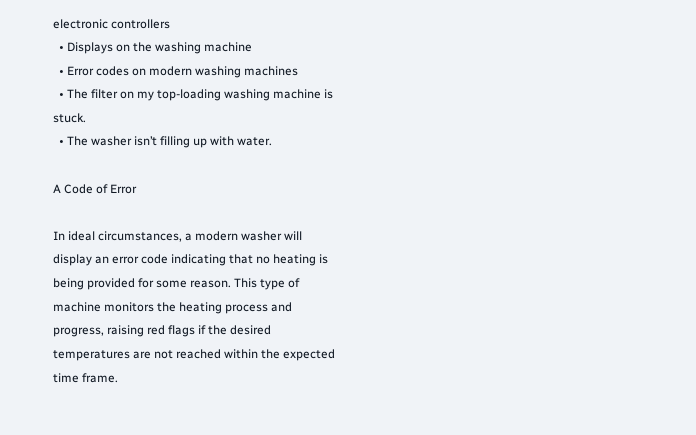electronic controllers
  • Displays on the washing machine
  • Error codes on modern washing machines
  • The filter on my top-loading washing machine is stuck.
  • The washer isn’t filling up with water.

A Code of Error

In ideal circumstances, a modern washer will display an error code indicating that no heating is being provided for some reason. This type of machine monitors the heating process and progress, raising red flags if the desired temperatures are not reached within the expected time frame.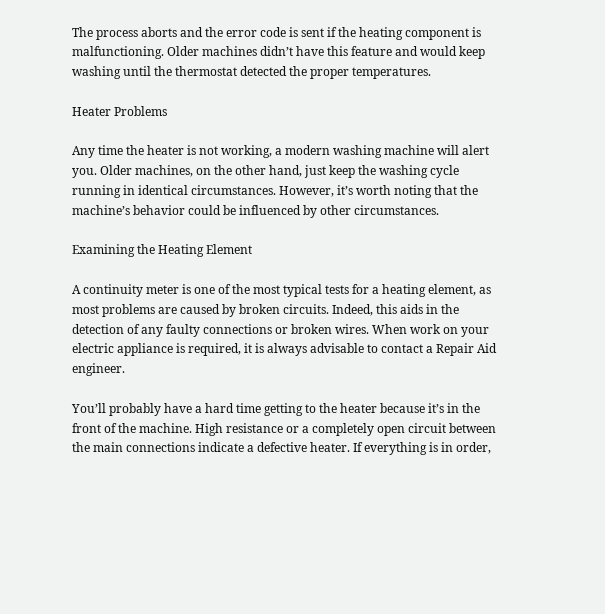The process aborts and the error code is sent if the heating component is malfunctioning. Older machines didn’t have this feature and would keep washing until the thermostat detected the proper temperatures.

Heater Problems

Any time the heater is not working, a modern washing machine will alert you. Older machines, on the other hand, just keep the washing cycle running in identical circumstances. However, it’s worth noting that the machine’s behavior could be influenced by other circumstances.

Examining the Heating Element

A continuity meter is one of the most typical tests for a heating element, as most problems are caused by broken circuits. Indeed, this aids in the detection of any faulty connections or broken wires. When work on your electric appliance is required, it is always advisable to contact a Repair Aid engineer.

You’ll probably have a hard time getting to the heater because it’s in the front of the machine. High resistance or a completely open circuit between the main connections indicate a defective heater. If everything is in order,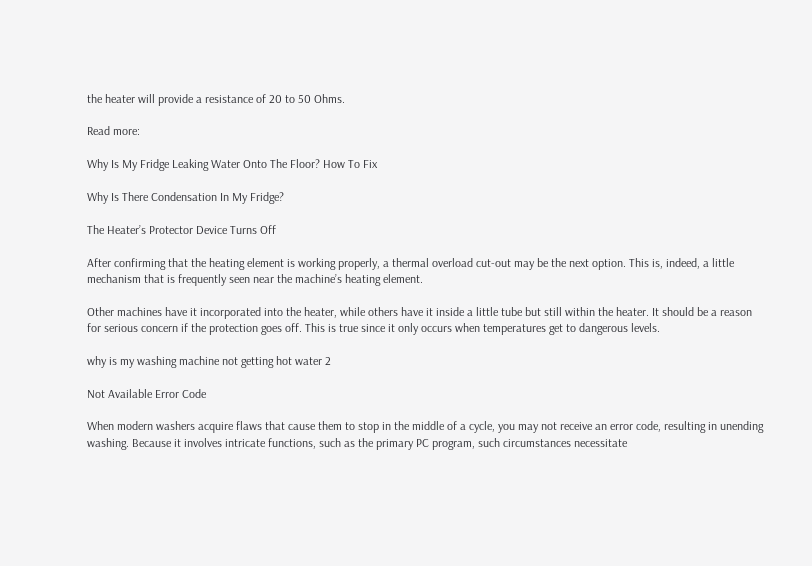the heater will provide a resistance of 20 to 50 Ohms.

Read more:

Why Is My Fridge Leaking Water Onto The Floor? How To Fix

Why Is There Condensation In My Fridge?

The Heater’s Protector Device Turns Off

After confirming that the heating element is working properly, a thermal overload cut-out may be the next option. This is, indeed, a little mechanism that is frequently seen near the machine’s heating element.

Other machines have it incorporated into the heater, while others have it inside a little tube but still within the heater. It should be a reason for serious concern if the protection goes off. This is true since it only occurs when temperatures get to dangerous levels.

why is my washing machine not getting hot water 2

Not Available Error Code

When modern washers acquire flaws that cause them to stop in the middle of a cycle, you may not receive an error code, resulting in unending washing. Because it involves intricate functions, such as the primary PC program, such circumstances necessitate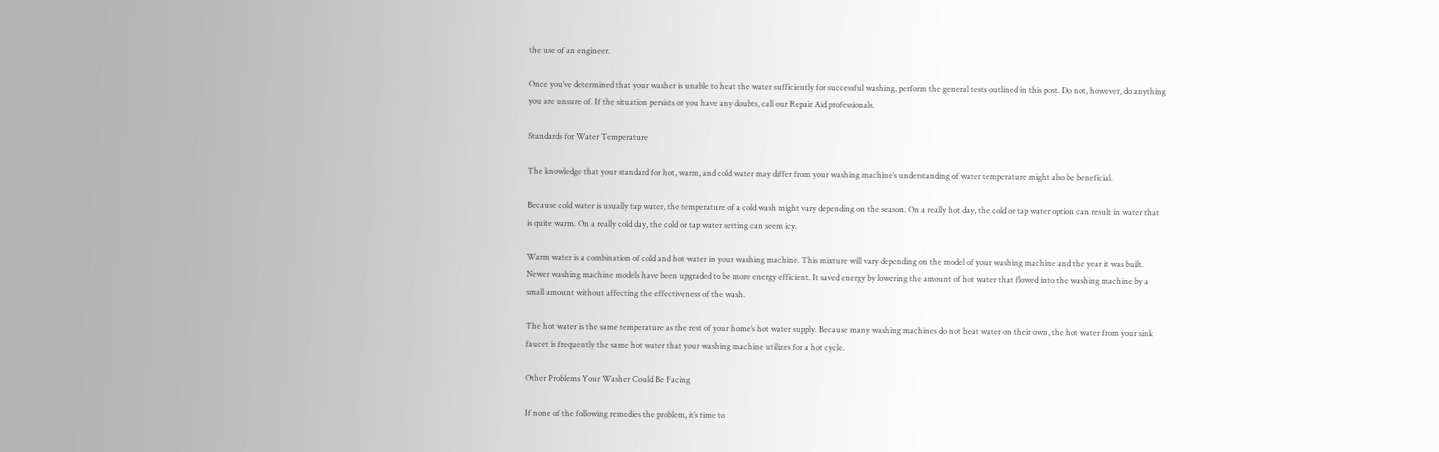the use of an engineer.

Once you’ve determined that your washer is unable to heat the water sufficiently for successful washing, perform the general tests outlined in this post. Do not, however, do anything you are unsure of. If the situation persists or you have any doubts, call our Repair Aid professionals.

Standards for Water Temperature

The knowledge that your standard for hot, warm, and cold water may differ from your washing machine’s understanding of water temperature might also be beneficial.

Because cold water is usually tap water, the temperature of a cold wash might vary depending on the season. On a really hot day, the cold or tap water option can result in water that is quite warm. On a really cold day, the cold or tap water setting can seem icy.

Warm water is a combination of cold and hot water in your washing machine. This mixture will vary depending on the model of your washing machine and the year it was built. Newer washing machine models have been upgraded to be more energy efficient. It saved energy by lowering the amount of hot water that flowed into the washing machine by a small amount without affecting the effectiveness of the wash.

The hot water is the same temperature as the rest of your home’s hot water supply. Because many washing machines do not heat water on their own, the hot water from your sink faucet is frequently the same hot water that your washing machine utilizes for a hot cycle.

Other Problems Your Washer Could Be Facing

If none of the following remedies the problem, it’s time to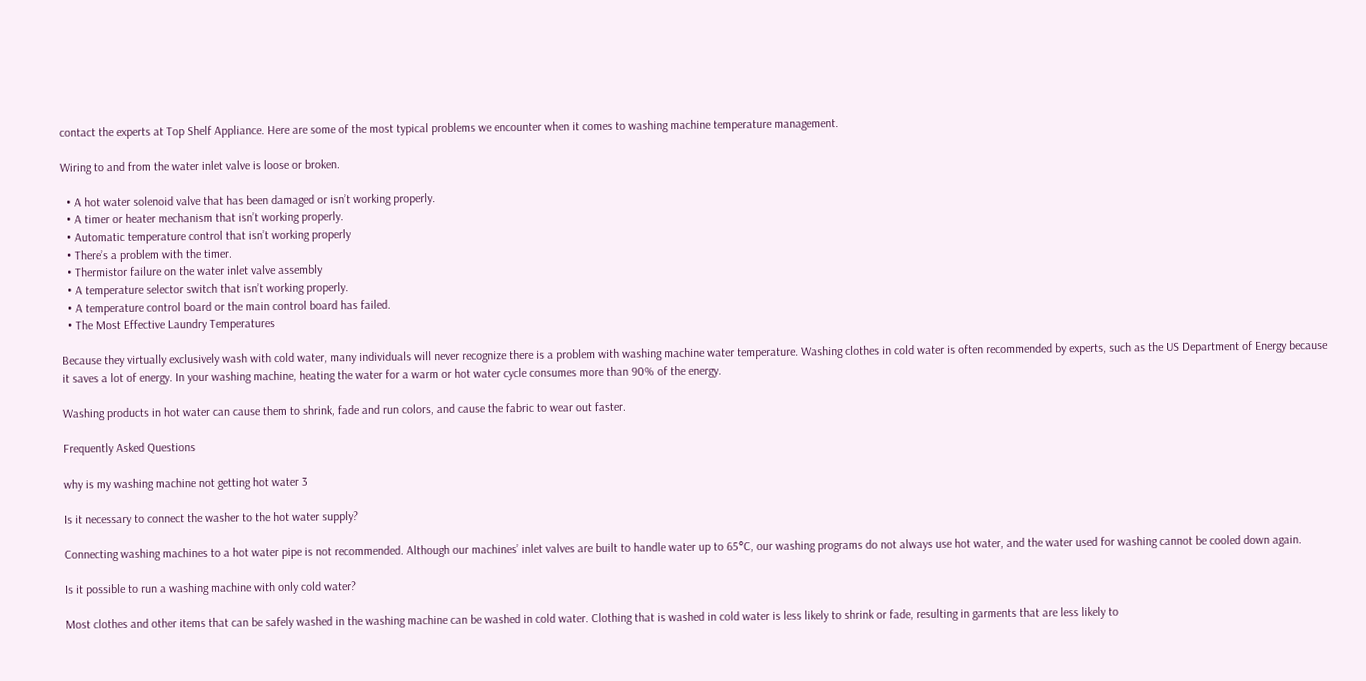contact the experts at Top Shelf Appliance. Here are some of the most typical problems we encounter when it comes to washing machine temperature management.

Wiring to and from the water inlet valve is loose or broken.

  • A hot water solenoid valve that has been damaged or isn’t working properly.
  • A timer or heater mechanism that isn’t working properly.
  • Automatic temperature control that isn’t working properly
  • There’s a problem with the timer.
  • Thermistor failure on the water inlet valve assembly
  • A temperature selector switch that isn’t working properly.
  • A temperature control board or the main control board has failed.
  • The Most Effective Laundry Temperatures

Because they virtually exclusively wash with cold water, many individuals will never recognize there is a problem with washing machine water temperature. Washing clothes in cold water is often recommended by experts, such as the US Department of Energy because it saves a lot of energy. In your washing machine, heating the water for a warm or hot water cycle consumes more than 90% of the energy.

Washing products in hot water can cause them to shrink, fade and run colors, and cause the fabric to wear out faster.

Frequently Asked Questions

why is my washing machine not getting hot water 3

Is it necessary to connect the washer to the hot water supply?

Connecting washing machines to a hot water pipe is not recommended. Although our machines’ inlet valves are built to handle water up to 65°C, our washing programs do not always use hot water, and the water used for washing cannot be cooled down again.

Is it possible to run a washing machine with only cold water?

Most clothes and other items that can be safely washed in the washing machine can be washed in cold water. Clothing that is washed in cold water is less likely to shrink or fade, resulting in garments that are less likely to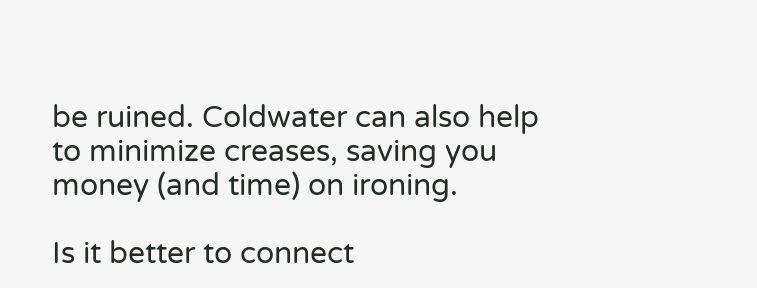be ruined. Coldwater can also help to minimize creases, saving you money (and time) on ironing.

Is it better to connect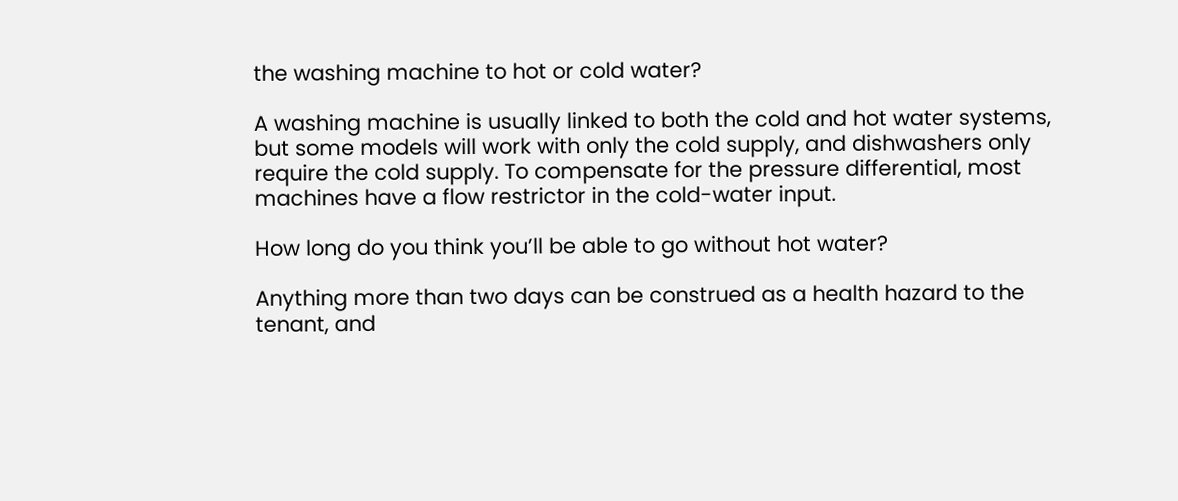the washing machine to hot or cold water?

A washing machine is usually linked to both the cold and hot water systems, but some models will work with only the cold supply, and dishwashers only require the cold supply. To compensate for the pressure differential, most machines have a flow restrictor in the cold-water input.

How long do you think you’ll be able to go without hot water?

Anything more than two days can be construed as a health hazard to the tenant, and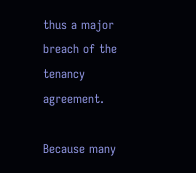thus a major breach of the tenancy agreement.

Because many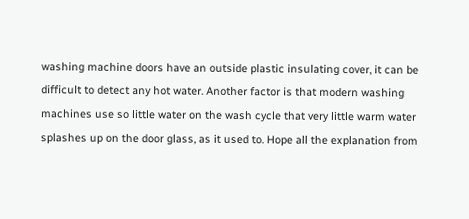washing machine doors have an outside plastic insulating cover, it can be difficult to detect any hot water. Another factor is that modern washing machines use so little water on the wash cycle that very little warm water splashes up on the door glass, as it used to. Hope all the explanation from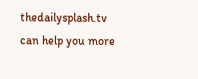thedailysplash.tv can help you more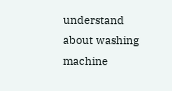understand about washing machine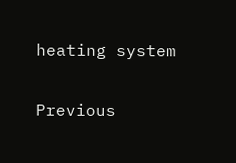heating system

Previous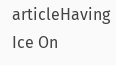articleHaving Ice On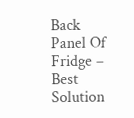Back Panel Of Fridge – Best Solution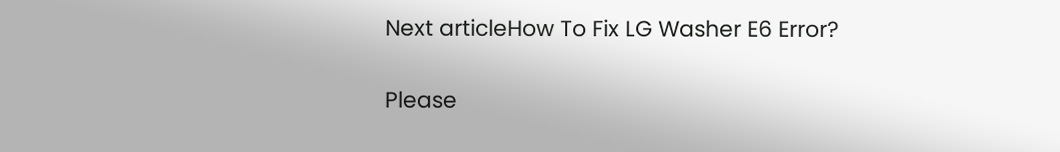Next articleHow To Fix LG Washer E6 Error?


Please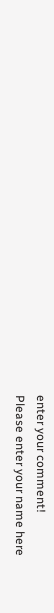enter your comment!
Please enter your name here